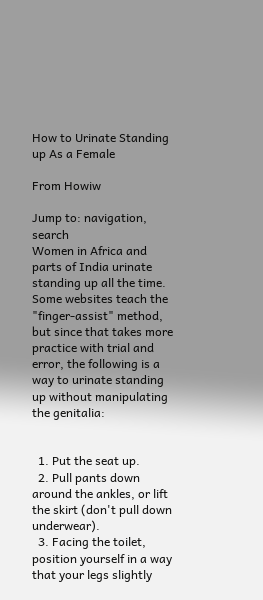How to Urinate Standing up As a Female

From Howiw

Jump to: navigation, search
Women in Africa and parts of India urinate standing up all the time. Some websites teach the "finger-assist" method, but since that takes more practice with trial and error, the following is a way to urinate standing up without manipulating the genitalia:


  1. Put the seat up.
  2. Pull pants down around the ankles, or lift the skirt (don't pull down underwear).
  3. Facing the toilet, position yourself in a way that your legs slightly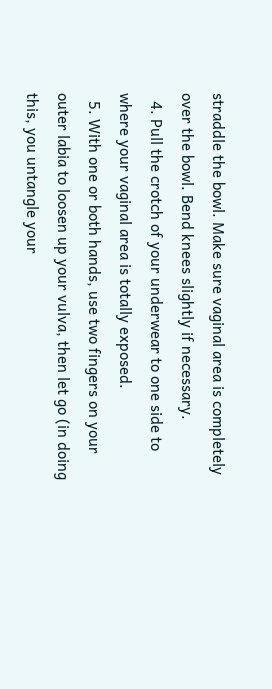straddle the bowl. Make sure vaginal area is completely over the bowl. Bend knees slightly if necessary.
  4. Pull the crotch of your underwear to one side to where your vaginal area is totally exposed.
  5. With one or both hands, use two fingers on your outer labia to loosen up your vulva, then let go (in doing this, you untangle your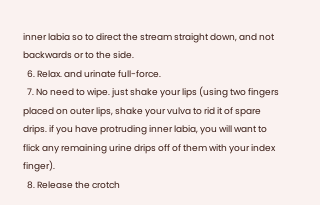inner labia so to direct the stream straight down, and not backwards or to the side.
  6. Relax. and urinate full-force.
  7. No need to wipe. just shake your lips (using two fingers placed on outer lips, shake your vulva to rid it of spare drips. if you have protruding inner labia, you will want to flick any remaining urine drips off of them with your index finger).
  8. Release the crotch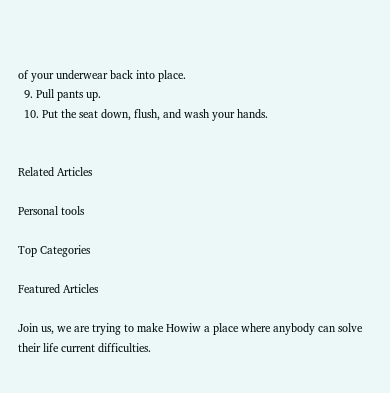of your underwear back into place.
  9. Pull pants up.
  10. Put the seat down, flush, and wash your hands.


Related Articles

Personal tools

Top Categories

Featured Articles

Join us, we are trying to make Howiw a place where anybody can solve their life current difficulties.